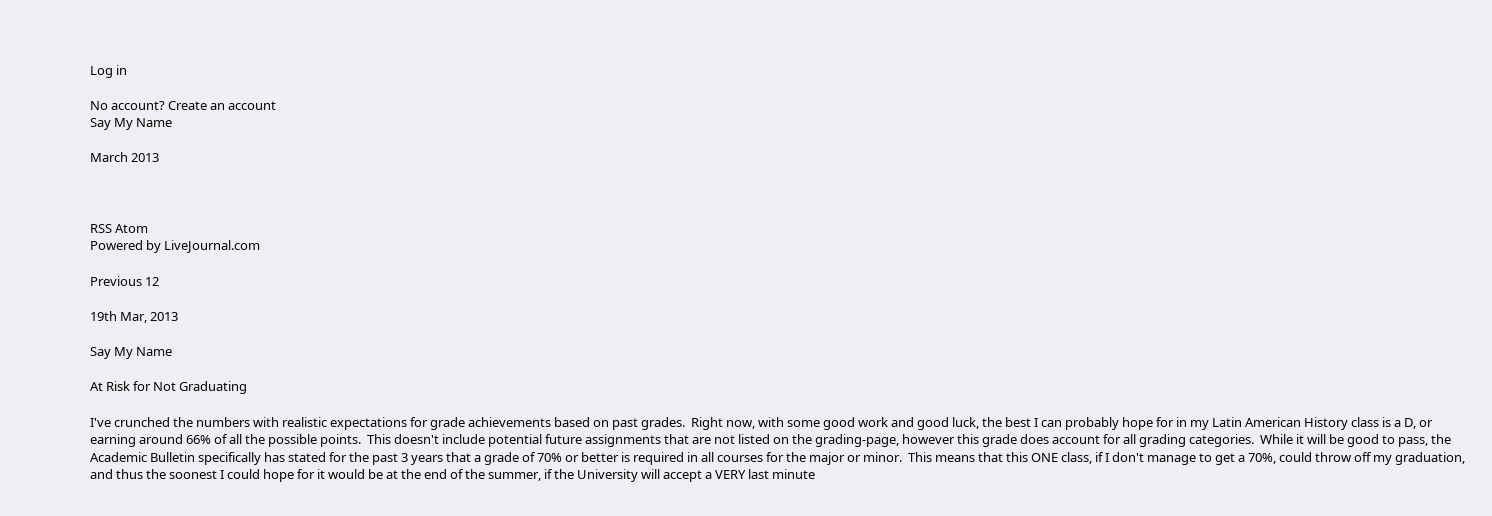Log in

No account? Create an account
Say My Name

March 2013



RSS Atom
Powered by LiveJournal.com

Previous 12

19th Mar, 2013

Say My Name

At Risk for Not Graduating

I've crunched the numbers with realistic expectations for grade achievements based on past grades.  Right now, with some good work and good luck, the best I can probably hope for in my Latin American History class is a D, or earning around 66% of all the possible points.  This doesn't include potential future assignments that are not listed on the grading-page, however this grade does account for all grading categories.  While it will be good to pass, the Academic Bulletin specifically has stated for the past 3 years that a grade of 70% or better is required in all courses for the major or minor.  This means that this ONE class, if I don't manage to get a 70%, could throw off my graduation, and thus the soonest I could hope for it would be at the end of the summer, if the University will accept a VERY last minute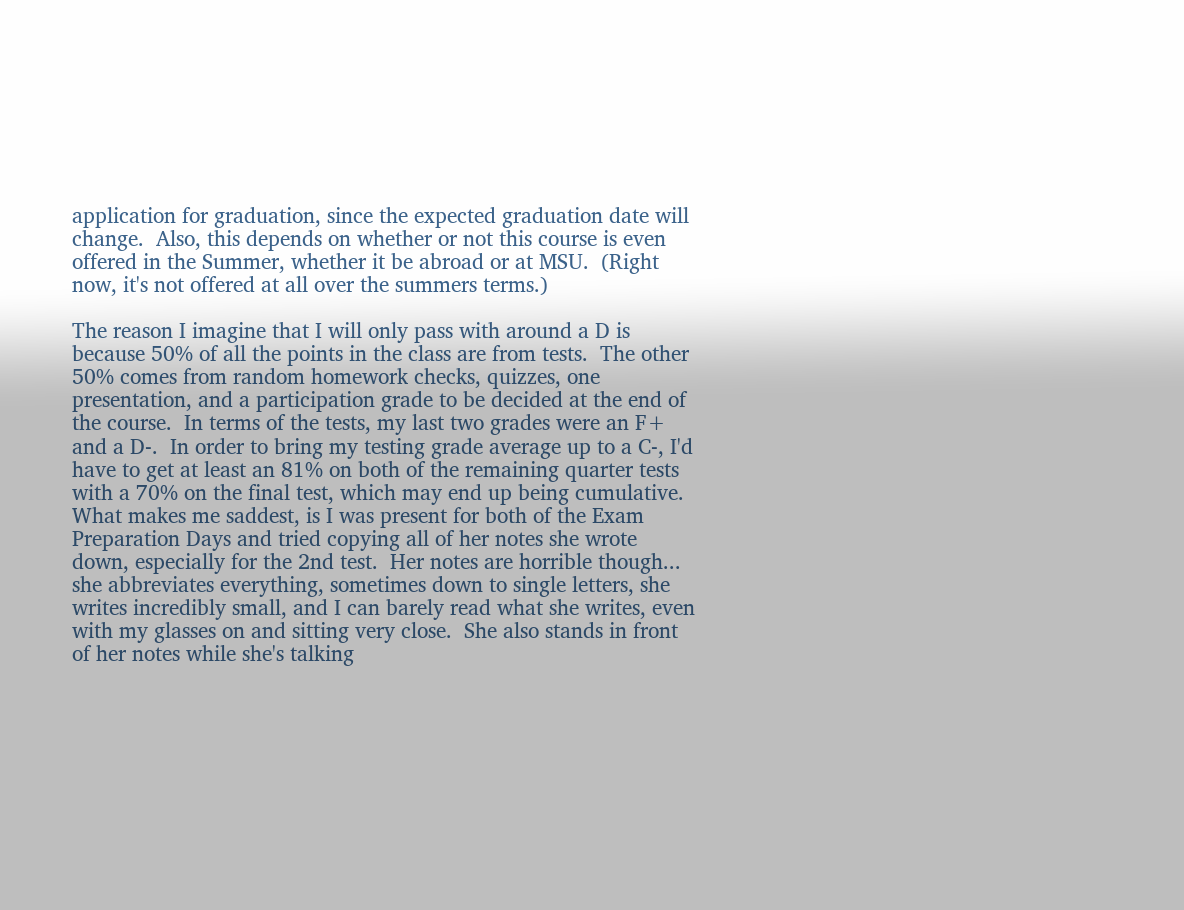application for graduation, since the expected graduation date will change.  Also, this depends on whether or not this course is even offered in the Summer, whether it be abroad or at MSU.  (Right now, it's not offered at all over the summers terms.)

The reason I imagine that I will only pass with around a D is because 50% of all the points in the class are from tests.  The other 50% comes from random homework checks, quizzes, one presentation, and a participation grade to be decided at the end of the course.  In terms of the tests, my last two grades were an F+ and a D-.  In order to bring my testing grade average up to a C-, I'd have to get at least an 81% on both of the remaining quarter tests with a 70% on the final test, which may end up being cumulative.  What makes me saddest, is I was present for both of the Exam Preparation Days and tried copying all of her notes she wrote down, especially for the 2nd test.  Her notes are horrible though... she abbreviates everything, sometimes down to single letters, she writes incredibly small, and I can barely read what she writes, even with my glasses on and sitting very close.  She also stands in front of her notes while she's talking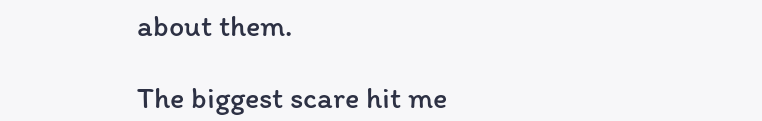about them.

The biggest scare hit me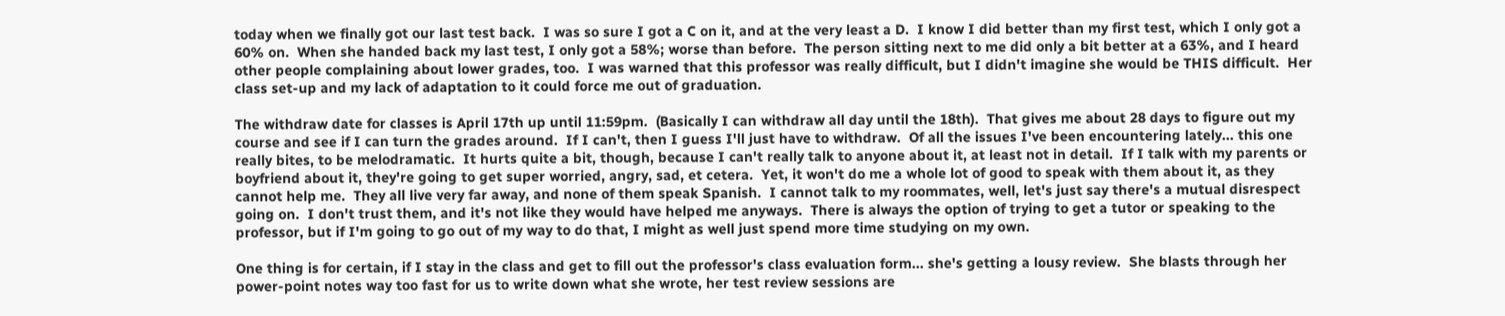today when we finally got our last test back.  I was so sure I got a C on it, and at the very least a D.  I know I did better than my first test, which I only got a 60% on.  When she handed back my last test, I only got a 58%; worse than before.  The person sitting next to me did only a bit better at a 63%, and I heard other people complaining about lower grades, too.  I was warned that this professor was really difficult, but I didn't imagine she would be THIS difficult.  Her class set-up and my lack of adaptation to it could force me out of graduation.

The withdraw date for classes is April 17th up until 11:59pm.  (Basically I can withdraw all day until the 18th).  That gives me about 28 days to figure out my course and see if I can turn the grades around.  If I can't, then I guess I'll just have to withdraw.  Of all the issues I've been encountering lately... this one really bites, to be melodramatic.  It hurts quite a bit, though, because I can't really talk to anyone about it, at least not in detail.  If I talk with my parents or boyfriend about it, they're going to get super worried, angry, sad, et cetera.  Yet, it won't do me a whole lot of good to speak with them about it, as they cannot help me.  They all live very far away, and none of them speak Spanish.  I cannot talk to my roommates, well, let's just say there's a mutual disrespect going on.  I don't trust them, and it's not like they would have helped me anyways.  There is always the option of trying to get a tutor or speaking to the professor, but if I'm going to go out of my way to do that, I might as well just spend more time studying on my own.

One thing is for certain, if I stay in the class and get to fill out the professor's class evaluation form... she's getting a lousy review.  She blasts through her power-point notes way too fast for us to write down what she wrote, her test review sessions are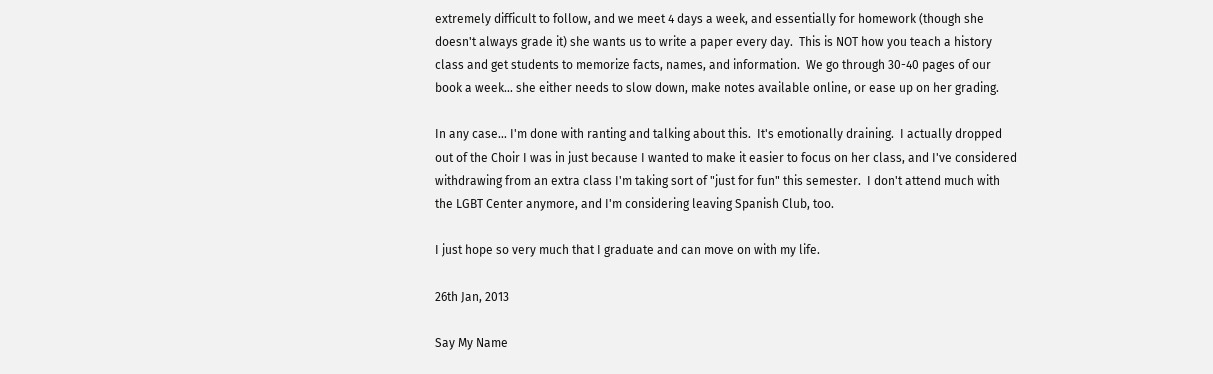extremely difficult to follow, and we meet 4 days a week, and essentially for homework (though she doesn't always grade it) she wants us to write a paper every day.  This is NOT how you teach a history class and get students to memorize facts, names, and information.  We go through 30-40 pages of our book a week... she either needs to slow down, make notes available online, or ease up on her grading.

In any case... I'm done with ranting and talking about this.  It's emotionally draining.  I actually dropped out of the Choir I was in just because I wanted to make it easier to focus on her class, and I've considered withdrawing from an extra class I'm taking sort of "just for fun" this semester.  I don't attend much with the LGBT Center anymore, and I'm considering leaving Spanish Club, too.

I just hope so very much that I graduate and can move on with my life.

26th Jan, 2013

Say My Name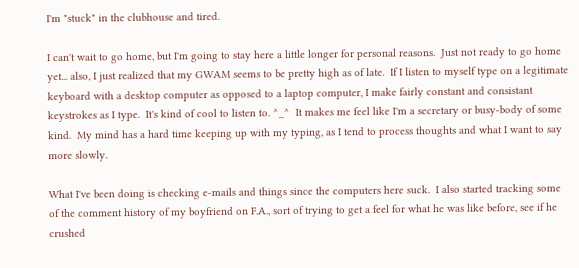I'm "stuck" in the clubhouse and tired.

I can't wait to go home, but I'm going to stay here a little longer for personal reasons.  Just not ready to go home yet... also, I just realized that my GWAM seems to be pretty high as of late.  If I listen to myself type on a legitimate keyboard with a desktop computer as opposed to a laptop computer, I make fairly constant and consistant keystrokes as I type.  It's kind of cool to listen to. ^_^  It makes me feel like I'm a secretary or busy-body of some kind.  My mind has a hard time keeping up with my typing, as I tend to process thoughts and what I want to say more slowly.

What I've been doing is checking e-mails and things since the computers here suck.  I also started tracking some of the comment history of my boyfriend on F.A., sort of trying to get a feel for what he was like before, see if he crushed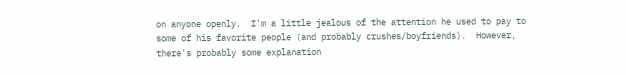on anyone openly.  I'm a little jealous of the attention he used to pay to some of his favorite people (and probably crushes/boyfriends).  However, there's probably some explanation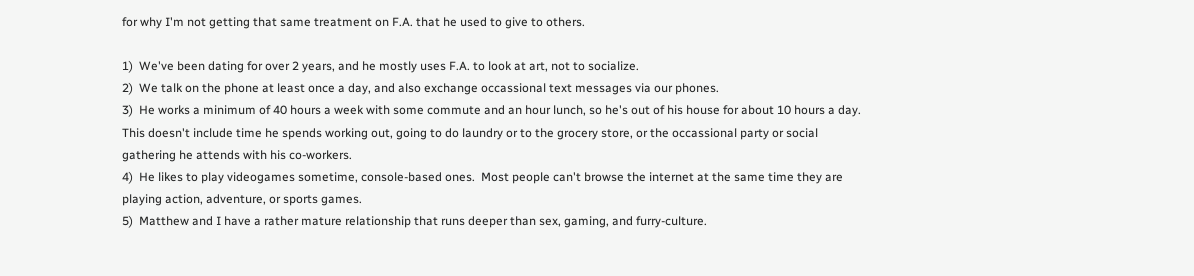for why I'm not getting that same treatment on F.A. that he used to give to others.

1)  We've been dating for over 2 years, and he mostly uses F.A. to look at art, not to socialize.
2)  We talk on the phone at least once a day, and also exchange occassional text messages via our phones.
3)  He works a minimum of 40 hours a week with some commute and an hour lunch, so he's out of his house for about 10 hours a day.  This doesn't include time he spends working out, going to do laundry or to the grocery store, or the occassional party or social gathering he attends with his co-workers.
4)  He likes to play videogames sometime, console-based ones.  Most people can't browse the internet at the same time they are playing action, adventure, or sports games.
5)  Matthew and I have a rather mature relationship that runs deeper than sex, gaming, and furry-culture.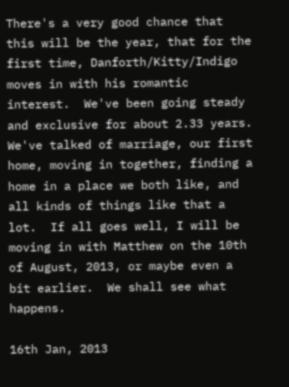There's a very good chance that this will be the year, that for the first time, Danforth/Kitty/Indigo moves in with his romantic interest.  We've been going steady and exclusive for about 2.33 years.  We've talked of marriage, our first home, moving in together, finding a home in a place we both like, and all kinds of things like that a lot.  If all goes well, I will be moving in with Matthew on the 10th of August, 2013, or maybe even a bit earlier.  We shall see what happens.

16th Jan, 2013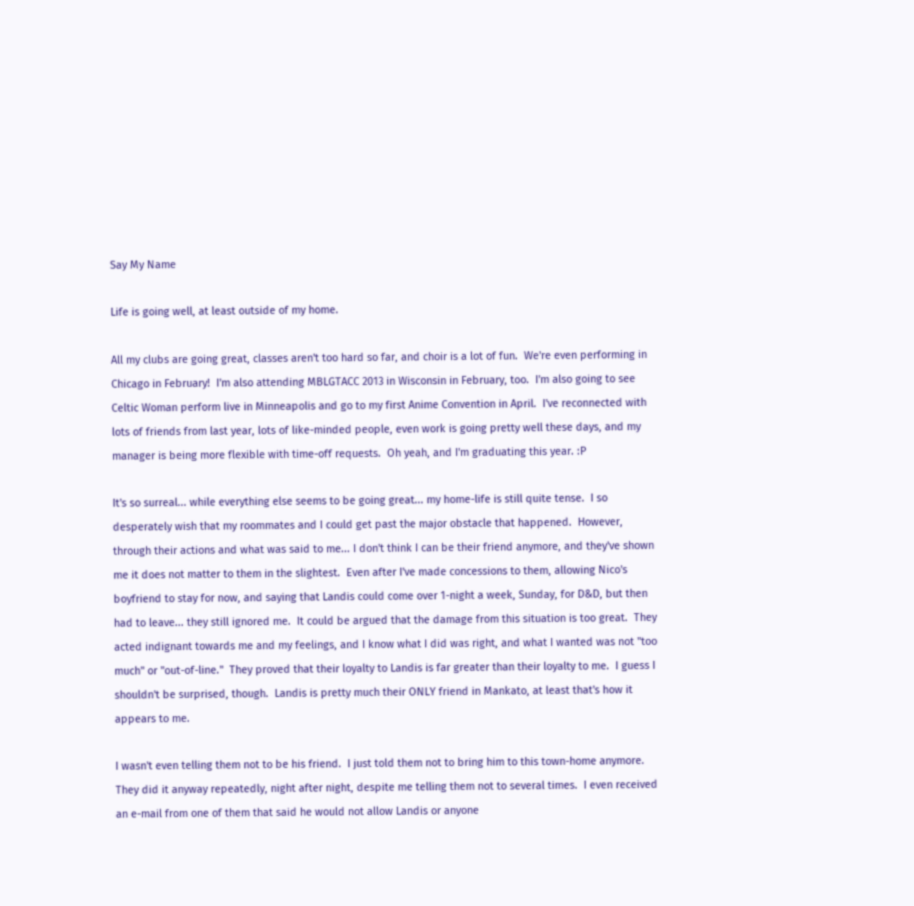Say My Name

Life is going well, at least outside of my home.

All my clubs are going great, classes aren't too hard so far, and choir is a lot of fun.  We're even performing in Chicago in February!  I'm also attending MBLGTACC 2013 in Wisconsin in February, too.  I'm also going to see Celtic Woman perform live in Minneapolis and go to my first Anime Convention in April.  I've reconnected with lots of friends from last year, lots of like-minded people, even work is going pretty well these days, and my manager is being more flexible with time-off requests.  Oh yeah, and I'm graduating this year. :P

It's so surreal... while everything else seems to be going great... my home-life is still quite tense.  I so desperately wish that my roommates and I could get past the major obstacle that happened.  However, through their actions and what was said to me... I don't think I can be their friend anymore, and they've shown me it does not matter to them in the slightest.  Even after I've made concessions to them, allowing Nico's boyfriend to stay for now, and saying that Landis could come over 1-night a week, Sunday, for D&D, but then had to leave... they still ignored me.  It could be argued that the damage from this situation is too great.  They acted indignant towards me and my feelings, and I know what I did was right, and what I wanted was not "too much" or "out-of-line."  They proved that their loyalty to Landis is far greater than their loyalty to me.  I guess I shouldn't be surprised, though.  Landis is pretty much their ONLY friend in Mankato, at least that's how it appears to me.

I wasn't even telling them not to be his friend.  I just told them not to bring him to this town-home anymore.  They did it anyway repeatedly, night after night, despite me telling them not to several times.  I even received an e-mail from one of them that said he would not allow Landis or anyone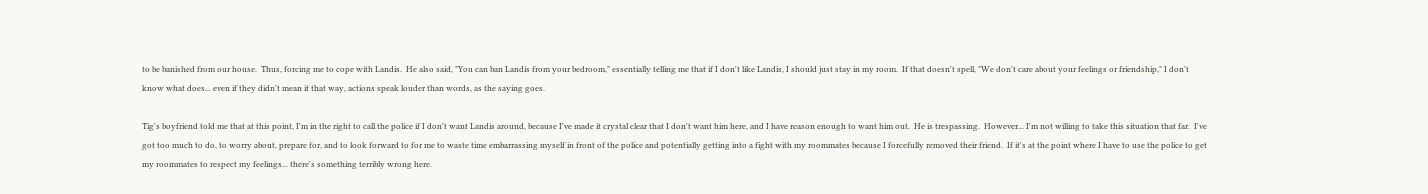to be banished from our house.  Thus, forcing me to cope with Landis.  He also said, "You can ban Landis from your bedroom," essentially telling me that if I don't like Landis, I should just stay in my room.  If that doesn't spell, "We don't care about your feelings or friendship," I don't know what does... even if they didn't mean it that way, actions speak louder than words, as the saying goes.

Tig's boyfriend told me that at this point, I'm in the right to call the police if I don't want Landis around, because I've made it crystal clear that I don't want him here, and I have reason enough to want him out.  He is trespassing.  However... I'm not willing to take this situation that far.  I've got too much to do, to worry about, prepare for, and to look forward to for me to waste time embarrassing myself in front of the police and potentially getting into a fight with my roommates because I forcefully removed their friend.  If it's at the point where I have to use the police to get my roommates to respect my feelings... there's something terribly wrong here.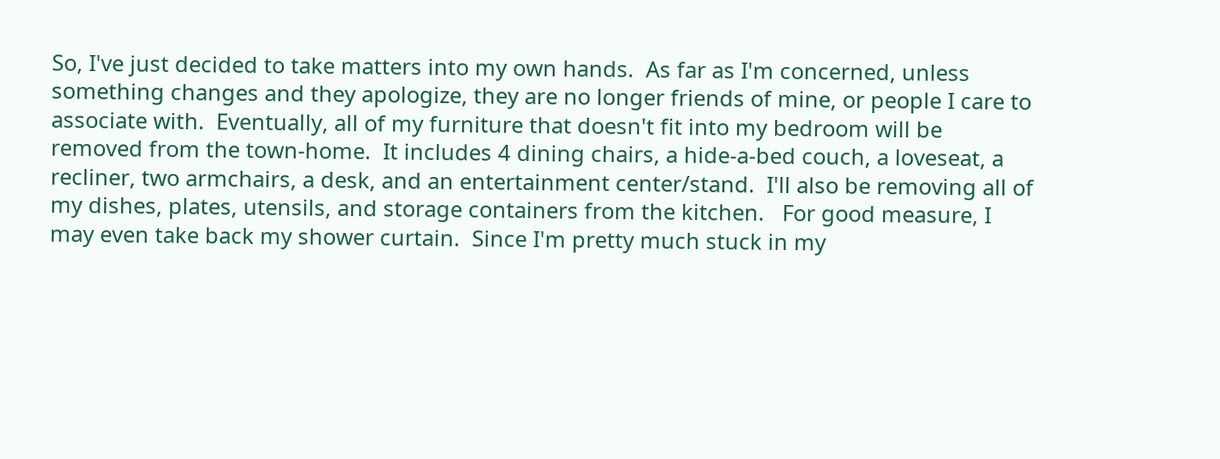So, I've just decided to take matters into my own hands.  As far as I'm concerned, unless something changes and they apologize, they are no longer friends of mine, or people I care to associate with.  Eventually, all of my furniture that doesn't fit into my bedroom will be removed from the town-home.  It includes 4 dining chairs, a hide-a-bed couch, a loveseat, a recliner, two armchairs, a desk, and an entertainment center/stand.  I'll also be removing all of my dishes, plates, utensils, and storage containers from the kitchen.   For good measure, I may even take back my shower curtain.  Since I'm pretty much stuck in my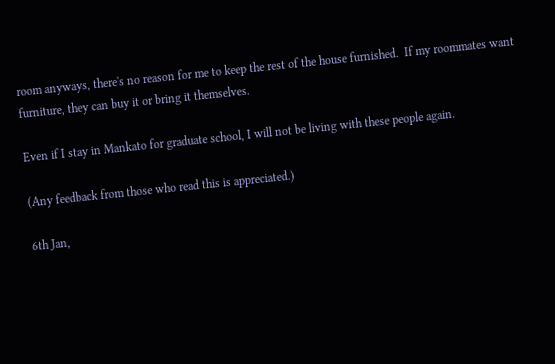room anyways, there's no reason for me to keep the rest of the house furnished.  If my roommates want furniture, they can buy it or bring it themselves.

Even if I stay in Mankato for graduate school, I will not be living with these people again.

(Any feedback from those who read this is appreciated.)

6th Jan,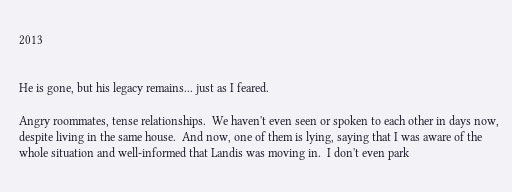2013


He is gone, but his legacy remains... just as I feared.

Angry roommates, tense relationships.  We haven't even seen or spoken to each other in days now, despite living in the same house.  And now, one of them is lying, saying that I was aware of the whole situation and well-informed that Landis was moving in.  I don't even park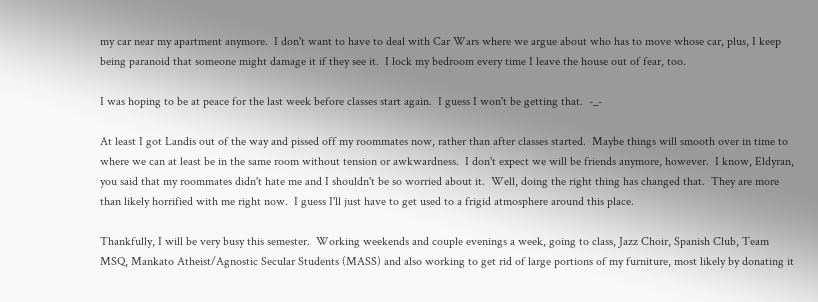my car near my apartment anymore.  I don't want to have to deal with Car Wars where we argue about who has to move whose car, plus, I keep being paranoid that someone might damage it if they see it.  I lock my bedroom every time I leave the house out of fear, too.

I was hoping to be at peace for the last week before classes start again.  I guess I won't be getting that.  -_-

At least I got Landis out of the way and pissed off my roommates now, rather than after classes started.  Maybe things will smooth over in time to where we can at least be in the same room without tension or awkwardness.  I don't expect we will be friends anymore, however.  I know, Eldyran, you said that my roommates didn't hate me and I shouldn't be so worried about it.  Well, doing the right thing has changed that.  They are more than likely horrified with me right now.  I guess I'll just have to get used to a frigid atmosphere around this place.

Thankfully, I will be very busy this semester.  Working weekends and couple evenings a week, going to class, Jazz Choir, Spanish Club, Team MSQ, Mankato Atheist/Agnostic Secular Students (MASS) and also working to get rid of large portions of my furniture, most likely by donating it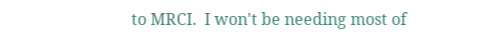to MRCI.  I won't be needing most of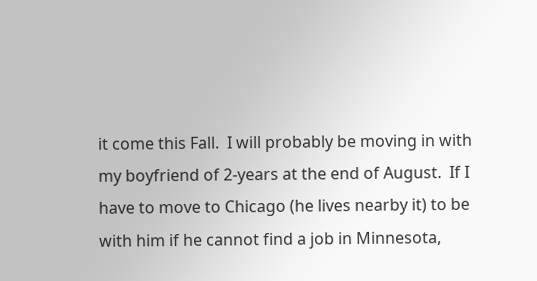it come this Fall.  I will probably be moving in with my boyfriend of 2-years at the end of August.  If I have to move to Chicago (he lives nearby it) to be with him if he cannot find a job in Minnesota,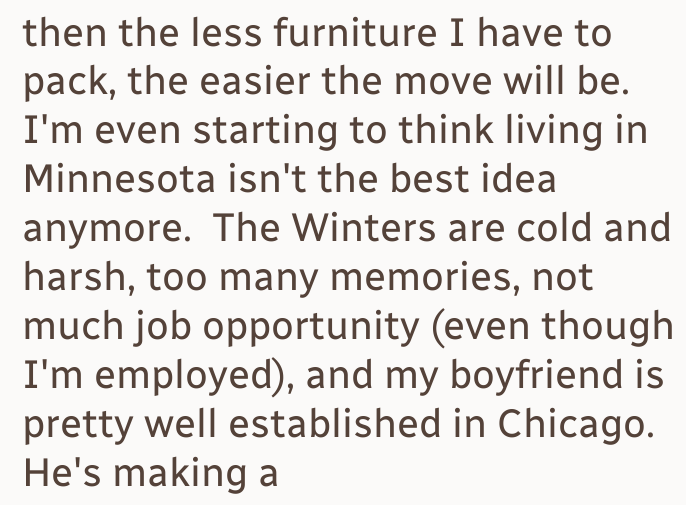then the less furniture I have to pack, the easier the move will be.  I'm even starting to think living in Minnesota isn't the best idea anymore.  The Winters are cold and harsh, too many memories, not much job opportunity (even though I'm employed), and my boyfriend is pretty well established in Chicago.  He's making a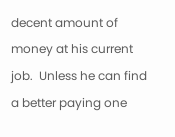decent amount of money at his current job.  Unless he can find a better paying one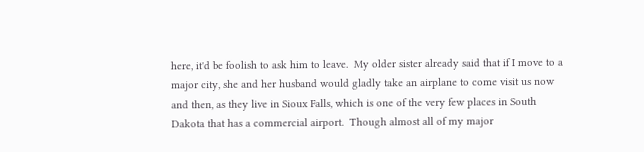here, it'd be foolish to ask him to leave.  My older sister already said that if I move to a major city, she and her husband would gladly take an airplane to come visit us now and then, as they live in Sioux Falls, which is one of the very few places in South Dakota that has a commercial airport.  Though almost all of my major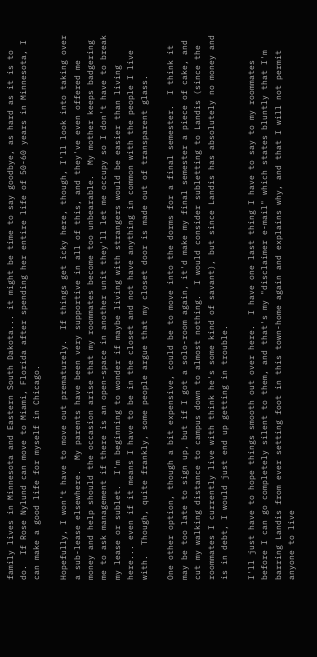family lives in Minnesota and Eastern South Dakota... it might be time to say goodbye, as hard as it is to do.  If Rose Nylund can move to Miami, Florida after spending her entire life of 50-60 years in Minnesota, I can make a good life for myself in Chicago.

Hopefully, I won't have to move out prematurely.  If things get icky here, though, I'll look into taking over a sub-lease elsewhere.  My parents have been very supportive in all of this, and they've even offered me money and help should the occasion arise that my roommates become too unbearable.  My mother keeps badgering me to ask management if there is an open-space in another unit they'll let me occupy so I don't have to break my lease or sublet.  I'm beginning to wonder if maybe living with strangers would be easier than living here... even if it means I have to be in the closet and not have anything in common with the people I live with.  Though, quite frankly, some people argue that my closet door is made out of transparent glass.

One other option, though a bit expensive, could be to move into the dorms for a final semester.  I think it may be too late to sign up, but if I got a solo-room again, it'd make my final semester a piece of cake, and cut my walking distance to campus down to almost nothing.  I would consider subletting to Landis (since the roommates I currently live with think he's some kind of savant), but since Landis has absolutely no money and is in debt, I would just end up getting in trouble.

I'll just have to hope things smooth out over here.  I have one last thing I have to say to my roommates before I can go completely silent to them, and that's my "disclaimer e-mail" which states bluntly that I'm barring Landis from ever setting foot in this town-home again and explains why, and that I will not permit anyone to live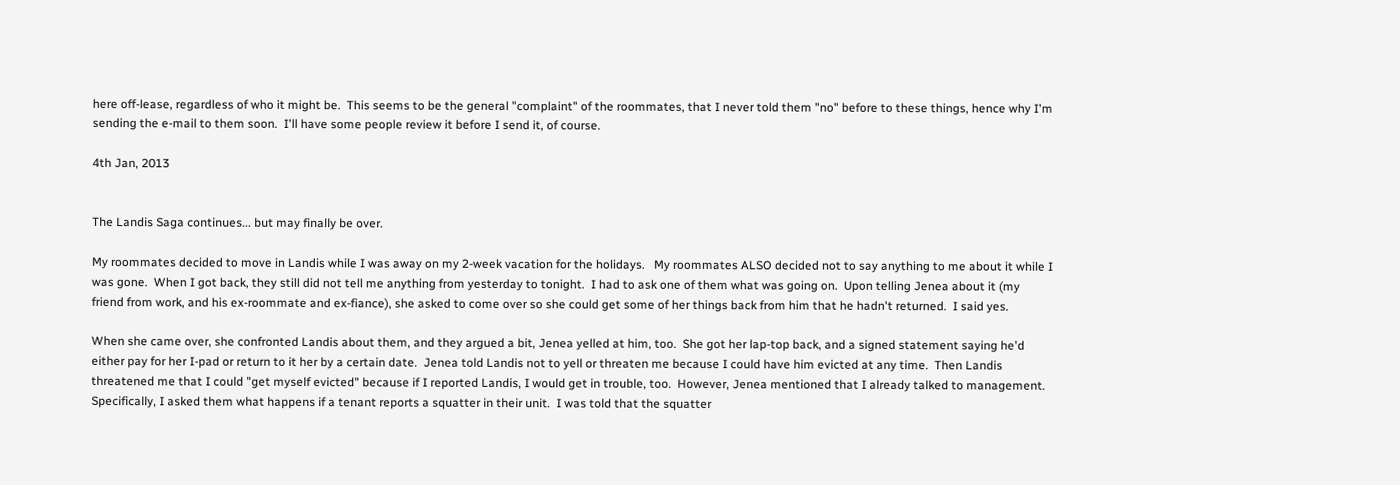here off-lease, regardless of who it might be.  This seems to be the general "complaint" of the roommates, that I never told them "no" before to these things, hence why I'm sending the e-mail to them soon.  I'll have some people review it before I send it, of course.

4th Jan, 2013


The Landis Saga continues... but may finally be over.

My roommates decided to move in Landis while I was away on my 2-week vacation for the holidays.   My roommates ALSO decided not to say anything to me about it while I was gone.  When I got back, they still did not tell me anything from yesterday to tonight.  I had to ask one of them what was going on.  Upon telling Jenea about it (my friend from work, and his ex-roommate and ex-fiance), she asked to come over so she could get some of her things back from him that he hadn't returned.  I said yes.

When she came over, she confronted Landis about them, and they argued a bit, Jenea yelled at him, too.  She got her lap-top back, and a signed statement saying he'd either pay for her I-pad or return to it her by a certain date.  Jenea told Landis not to yell or threaten me because I could have him evicted at any time.  Then Landis threatened me that I could "get myself evicted" because if I reported Landis, I would get in trouble, too.  However, Jenea mentioned that I already talked to management.  Specifically, I asked them what happens if a tenant reports a squatter in their unit.  I was told that the squatter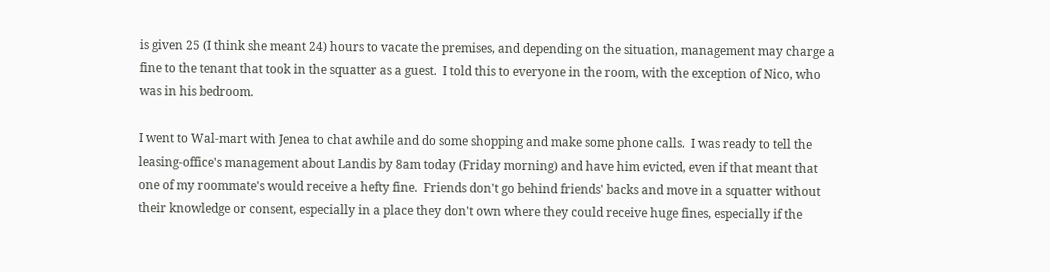is given 25 (I think she meant 24) hours to vacate the premises, and depending on the situation, management may charge a fine to the tenant that took in the squatter as a guest.  I told this to everyone in the room, with the exception of Nico, who was in his bedroom.

I went to Wal-mart with Jenea to chat awhile and do some shopping and make some phone calls.  I was ready to tell the leasing-office's management about Landis by 8am today (Friday morning) and have him evicted, even if that meant that one of my roommate's would receive a hefty fine.  Friends don't go behind friends' backs and move in a squatter without their knowledge or consent, especially in a place they don't own where they could receive huge fines, especially if the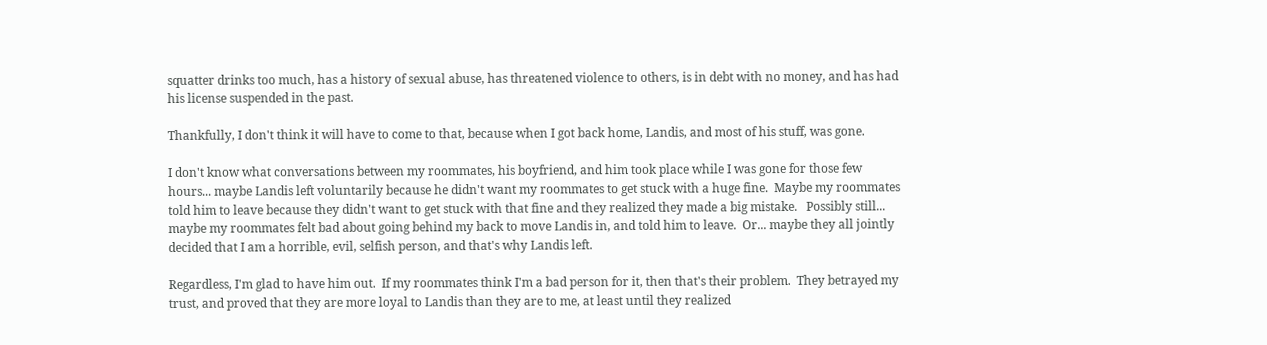squatter drinks too much, has a history of sexual abuse, has threatened violence to others, is in debt with no money, and has had his license suspended in the past.

Thankfully, I don't think it will have to come to that, because when I got back home, Landis, and most of his stuff, was gone.

I don't know what conversations between my roommates, his boyfriend, and him took place while I was gone for those few hours... maybe Landis left voluntarily because he didn't want my roommates to get stuck with a huge fine.  Maybe my roommates told him to leave because they didn't want to get stuck with that fine and they realized they made a big mistake.   Possibly still... maybe my roommates felt bad about going behind my back to move Landis in, and told him to leave.  Or... maybe they all jointly decided that I am a horrible, evil, selfish person, and that's why Landis left.

Regardless, I'm glad to have him out.  If my roommates think I'm a bad person for it, then that's their problem.  They betrayed my trust, and proved that they are more loyal to Landis than they are to me, at least until they realized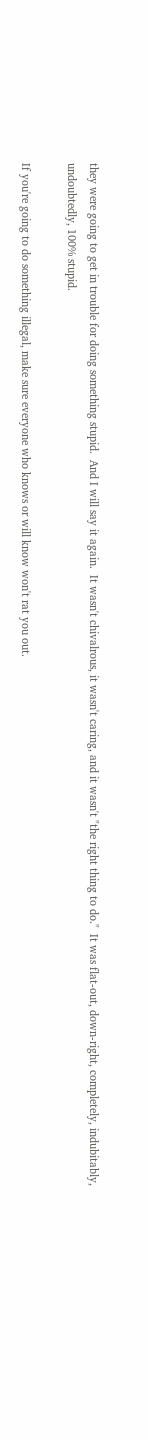they were going to get in trouble for doing something stupid.  And I will say it again.  It wasn't chivalrous, it wasn't caring, and it wasn't "the right thing to do."  It was flat-out, down-right, completely, indubitably, undoubtedly, 100% stupid.

If you're going to do something illegal, make sure everyone who knows or will know won't rat you out.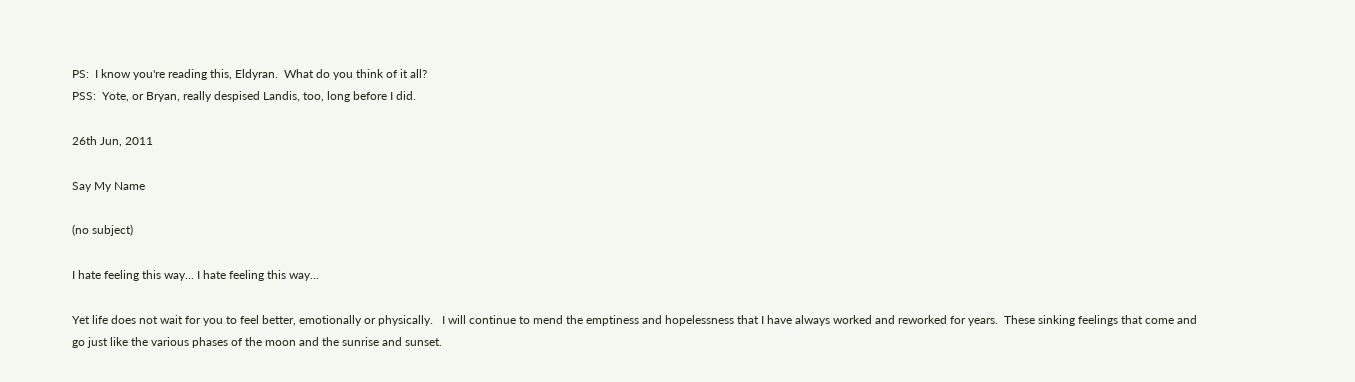PS:  I know you're reading this, Eldyran.  What do you think of it all?
PSS:  Yote, or Bryan, really despised Landis, too, long before I did.

26th Jun, 2011

Say My Name

(no subject)

I hate feeling this way... I hate feeling this way...

Yet life does not wait for you to feel better, emotionally or physically.   I will continue to mend the emptiness and hopelessness that I have always worked and reworked for years.  These sinking feelings that come and go just like the various phases of the moon and the sunrise and sunset.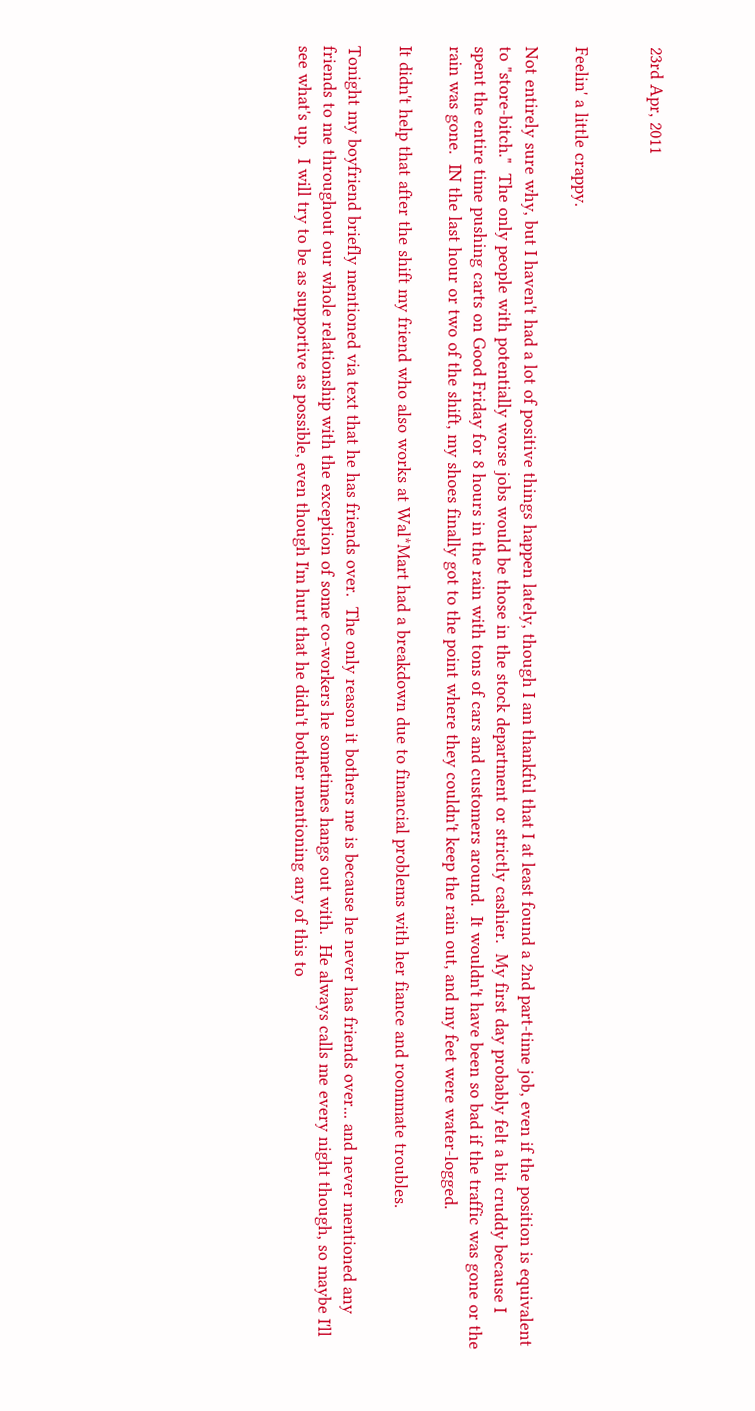23rd Apr, 2011


Feelin' a little crappy.

Not entirely sure why, but I haven't had a lot of positive things happen lately, though I am thankful that I at least found a 2nd part-time job, even if the position is equivalent to "store-bitch."  The only people with potentially worse jobs would be those in the stock department or strictly cashier.  My first day probably felt a bit cruddy because I spent the entire time pushing carts on Good Friday for 8 hours in the rain with tons of cars and customers around.  It wouldn't have been so bad if the traffic was gone or the rain was gone.  IN the last hour or two of the shift, my shoes finally got to the point where they couldn't keep the rain out, and my feet were water-logged.

It didn't help that after the shift my friend who also works at Wal*Mart had a breakdown due to financial problems with her fiance and roommate troubles.

Tonight my boyfriend briefly mentioned via text that he has friends over.  The only reason it bothers me is because he never has friends over... and never mentioned any friends to me throughout our whole relationship with the exception of some co-workers he sometimes hangs out with.  He always calls me every night though, so maybe I'll see what's up.  I will try to be as supportive as possible, even though I'm hurt that he didn't bother mentioning any of this to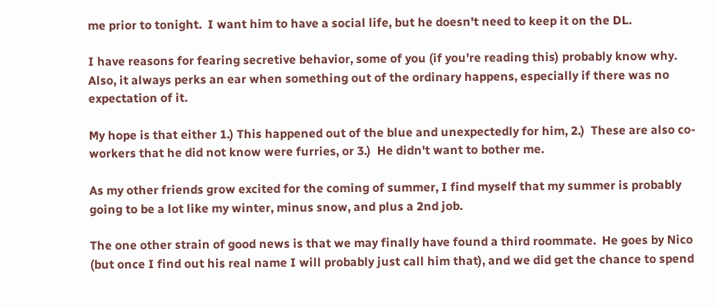me prior to tonight.  I want him to have a social life, but he doesn't need to keep it on the DL.

I have reasons for fearing secretive behavior, some of you (if you're reading this) probably know why.  Also, it always perks an ear when something out of the ordinary happens, especially if there was no expectation of it.

My hope is that either 1.) This happened out of the blue and unexpectedly for him, 2.)  These are also co-workers that he did not know were furries, or 3.)  He didn't want to bother me.

As my other friends grow excited for the coming of summer, I find myself that my summer is probably going to be a lot like my winter, minus snow, and plus a 2nd job.

The one other strain of good news is that we may finally have found a third roommate.  He goes by Nico (but once I find out his real name I will probably just call him that), and we did get the chance to spend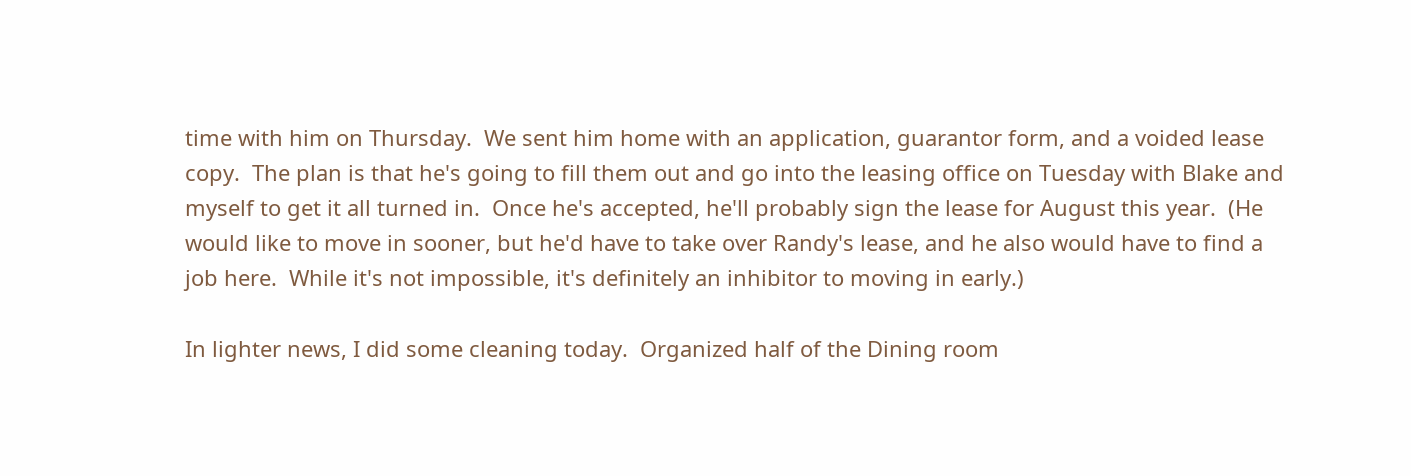time with him on Thursday.  We sent him home with an application, guarantor form, and a voided lease copy.  The plan is that he's going to fill them out and go into the leasing office on Tuesday with Blake and myself to get it all turned in.  Once he's accepted, he'll probably sign the lease for August this year.  (He would like to move in sooner, but he'd have to take over Randy's lease, and he also would have to find a job here.  While it's not impossible, it's definitely an inhibitor to moving in early.)

In lighter news, I did some cleaning today.  Organized half of the Dining room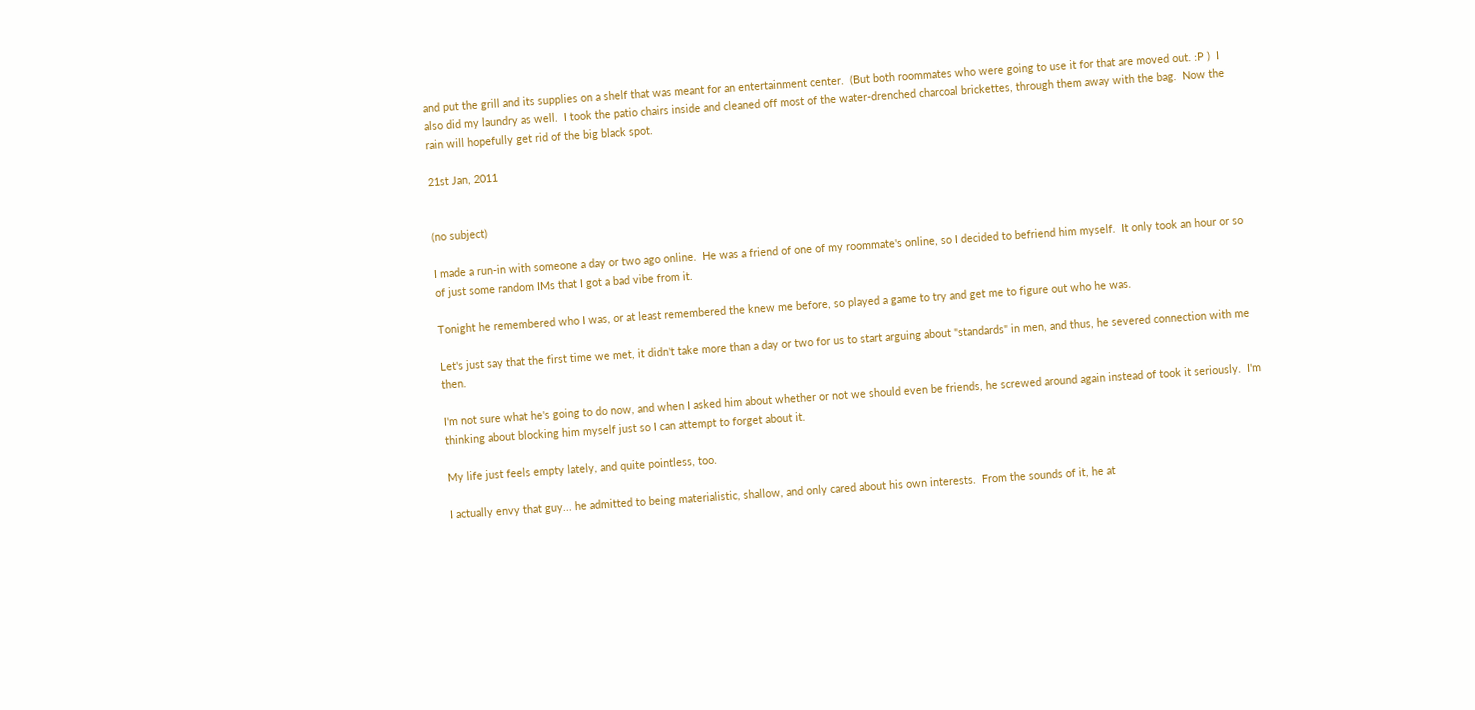and put the grill and its supplies on a shelf that was meant for an entertainment center.  (But both roommates who were going to use it for that are moved out. :P )  I also did my laundry as well.  I took the patio chairs inside and cleaned off most of the water-drenched charcoal brickettes, through them away with the bag.  Now the rain will hopefully get rid of the big black spot.

21st Jan, 2011


(no subject)

I made a run-in with someone a day or two ago online.  He was a friend of one of my roommate's online, so I decided to befriend him myself.  It only took an hour or so of just some random IMs that I got a bad vibe from it.

Tonight he remembered who I was, or at least remembered the knew me before, so played a game to try and get me to figure out who he was.

Let's just say that the first time we met, it didn't take more than a day or two for us to start arguing about "standards" in men, and thus, he severed connection with me then.

I'm not sure what he's going to do now, and when I asked him about whether or not we should even be friends, he screwed around again instead of took it seriously.  I'm thinking about blocking him myself just so I can attempt to forget about it.

My life just feels empty lately, and quite pointless, too.

I actually envy that guy... he admitted to being materialistic, shallow, and only cared about his own interests.  From the sounds of it, he at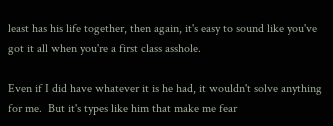least has his life together, then again, it's easy to sound like you've got it all when you're a first class asshole.

Even if I did have whatever it is he had, it wouldn't solve anything for me.  But it's types like him that make me fear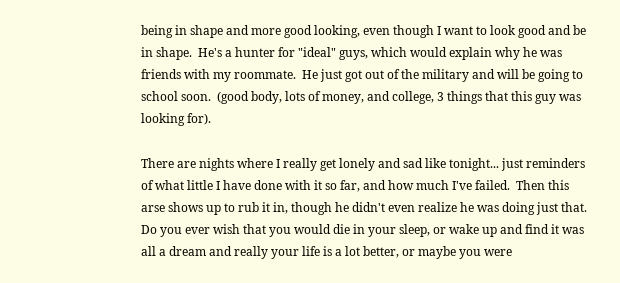being in shape and more good looking, even though I want to look good and be in shape.  He's a hunter for "ideal" guys, which would explain why he was friends with my roommate.  He just got out of the military and will be going to school soon.  (good body, lots of money, and college, 3 things that this guy was looking for).

There are nights where I really get lonely and sad like tonight... just reminders of what little I have done with it so far, and how much I've failed.  Then this arse shows up to rub it in, though he didn't even realize he was doing just that.  Do you ever wish that you would die in your sleep, or wake up and find it was all a dream and really your life is a lot better, or maybe you were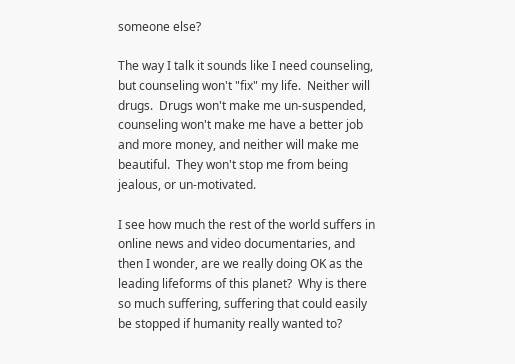someone else?

The way I talk it sounds like I need counseling, but counseling won't "fix" my life.  Neither will drugs.  Drugs won't make me un-suspended, counseling won't make me have a better job and more money, and neither will make me beautiful.  They won't stop me from being jealous, or un-motivated.

I see how much the rest of the world suffers in online news and video documentaries, and then I wonder, are we really doing OK as the leading lifeforms of this planet?  Why is there so much suffering, suffering that could easily be stopped if humanity really wanted to?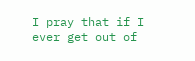I pray that if I ever get out of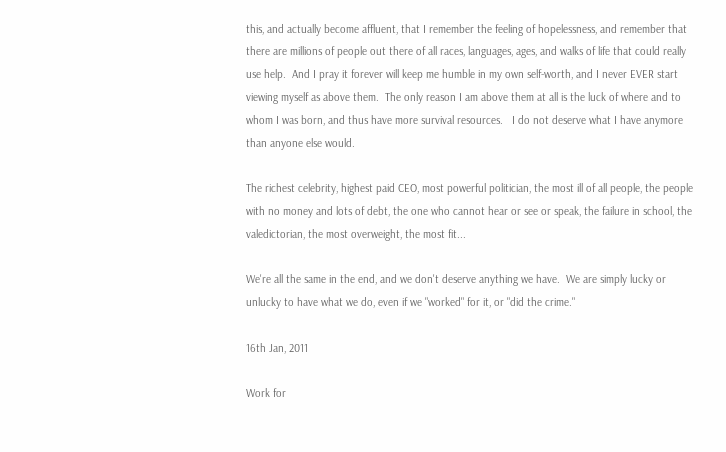this, and actually become affluent, that I remember the feeling of hopelessness, and remember that there are millions of people out there of all races, languages, ages, and walks of life that could really use help.  And I pray it forever will keep me humble in my own self-worth, and I never EVER start viewing myself as above them.  The only reason I am above them at all is the luck of where and to whom I was born, and thus have more survival resources.   I do not deserve what I have anymore than anyone else would.

The richest celebrity, highest paid CEO, most powerful politician, the most ill of all people, the people with no money and lots of debt, the one who cannot hear or see or speak, the failure in school, the valedictorian, the most overweight, the most fit...

We're all the same in the end, and we don't deserve anything we have.  We are simply lucky or unlucky to have what we do, even if we "worked" for it, or "did the crime."

16th Jan, 2011

Work for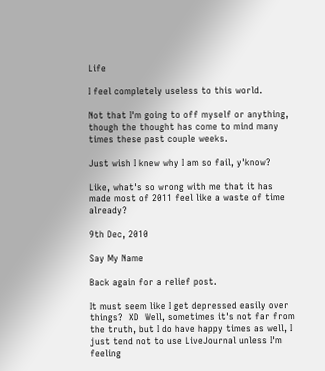Life

I feel completely useless to this world.

Not that I'm going to off myself or anything, though the thought has come to mind many times these past couple weeks.

Just wish I knew why I am so fail, y'know?

Like, what's so wrong with me that it has made most of 2011 feel like a waste of time already?

9th Dec, 2010

Say My Name

Back again for a relief post.

It must seem like I get depressed easily over things?  XD  Well, sometimes it's not far from the truth, but I do have happy times as well, I just tend not to use LiveJournal unless I'm feeling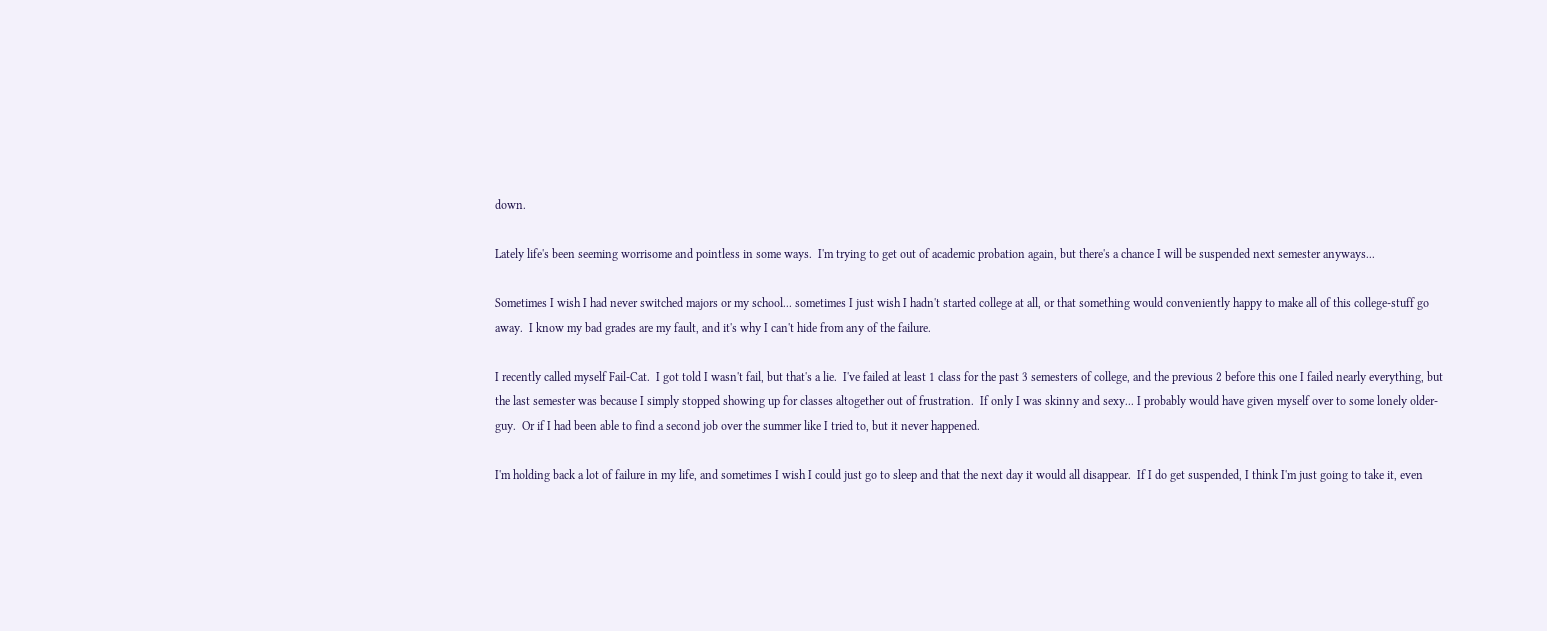down.

Lately life's been seeming worrisome and pointless in some ways.  I'm trying to get out of academic probation again, but there's a chance I will be suspended next semester anyways...

Sometimes I wish I had never switched majors or my school... sometimes I just wish I hadn't started college at all, or that something would conveniently happy to make all of this college-stuff go away.  I know my bad grades are my fault, and it's why I can't hide from any of the failure.

I recently called myself Fail-Cat.  I got told I wasn't fail, but that's a lie.  I've failed at least 1 class for the past 3 semesters of college, and the previous 2 before this one I failed nearly everything, but the last semester was because I simply stopped showing up for classes altogether out of frustration.  If only I was skinny and sexy... I probably would have given myself over to some lonely older-guy.  Or if I had been able to find a second job over the summer like I tried to, but it never happened.

I'm holding back a lot of failure in my life, and sometimes I wish I could just go to sleep and that the next day it would all disappear.  If I do get suspended, I think I'm just going to take it, even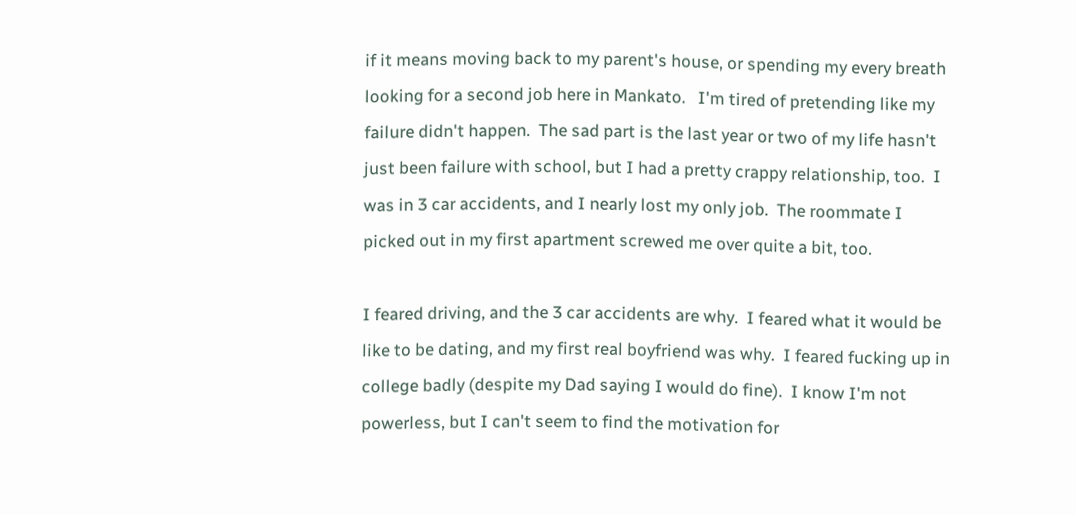if it means moving back to my parent's house, or spending my every breath looking for a second job here in Mankato.   I'm tired of pretending like my failure didn't happen.  The sad part is the last year or two of my life hasn't just been failure with school, but I had a pretty crappy relationship, too.  I was in 3 car accidents, and I nearly lost my only job.  The roommate I picked out in my first apartment screwed me over quite a bit, too.

I feared driving, and the 3 car accidents are why.  I feared what it would be like to be dating, and my first real boyfriend was why.  I feared fucking up in college badly (despite my Dad saying I would do fine).  I know I'm not powerless, but I can't seem to find the motivation for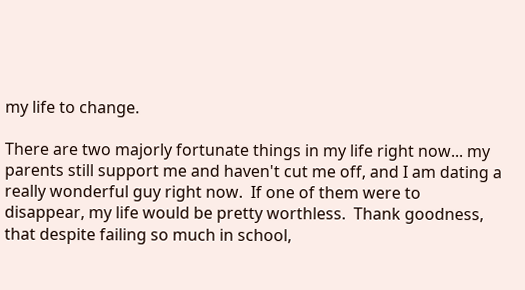my life to change.

There are two majorly fortunate things in my life right now... my parents still support me and haven't cut me off, and I am dating a really wonderful guy right now.  If one of them were to disappear, my life would be pretty worthless.  Thank goodness, that despite failing so much in school,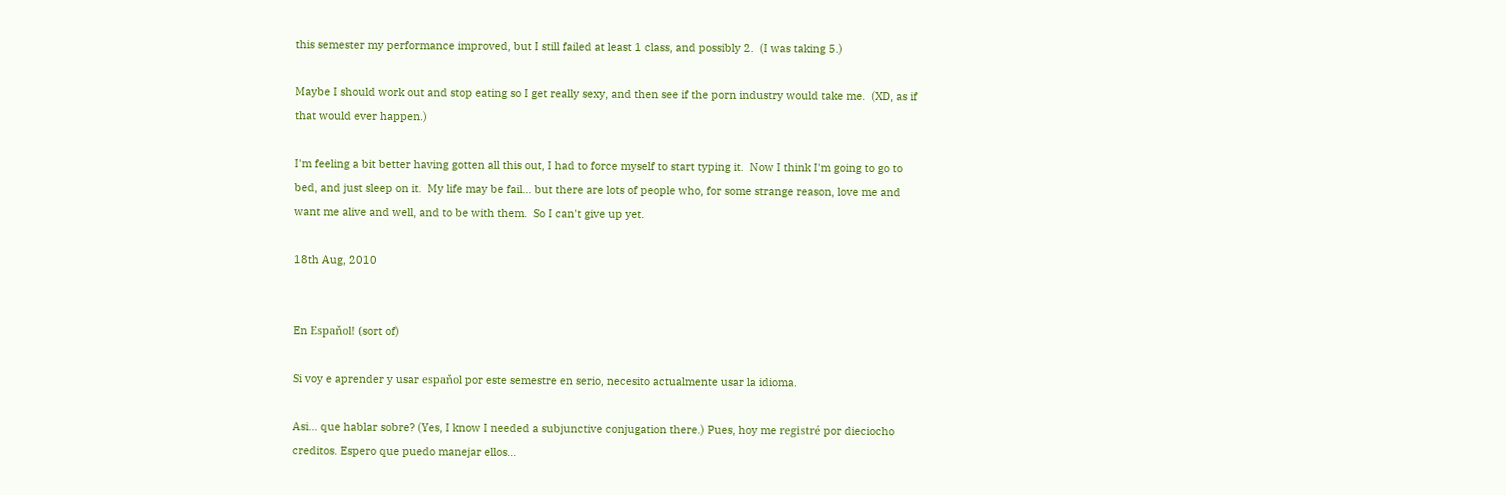this semester my performance improved, but I still failed at least 1 class, and possibly 2.  (I was taking 5.)

Maybe I should work out and stop eating so I get really sexy, and then see if the porn industry would take me.  (XD, as if that would ever happen.)

I'm feeling a bit better having gotten all this out, I had to force myself to start typing it.  Now I think I'm going to go to bed, and just sleep on it.  My life may be fail... but there are lots of people who, for some strange reason, love me and want me alive and well, and to be with them.  So I can't give up yet.

18th Aug, 2010


En Espaňol! (sort of)

Si voy e aprender y usar espaňol por este semestre en serio, necesito actualmente usar la idioma.

Asi... que hablar sobre? (Yes, I know I needed a subjunctive conjugation there.) Pues, hoy me registré por dieciocho creditos. Espero que puedo manejar ellos...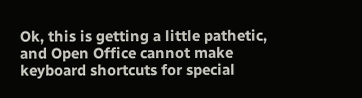Ok, this is getting a little pathetic, and Open Office cannot make keyboard shortcuts for special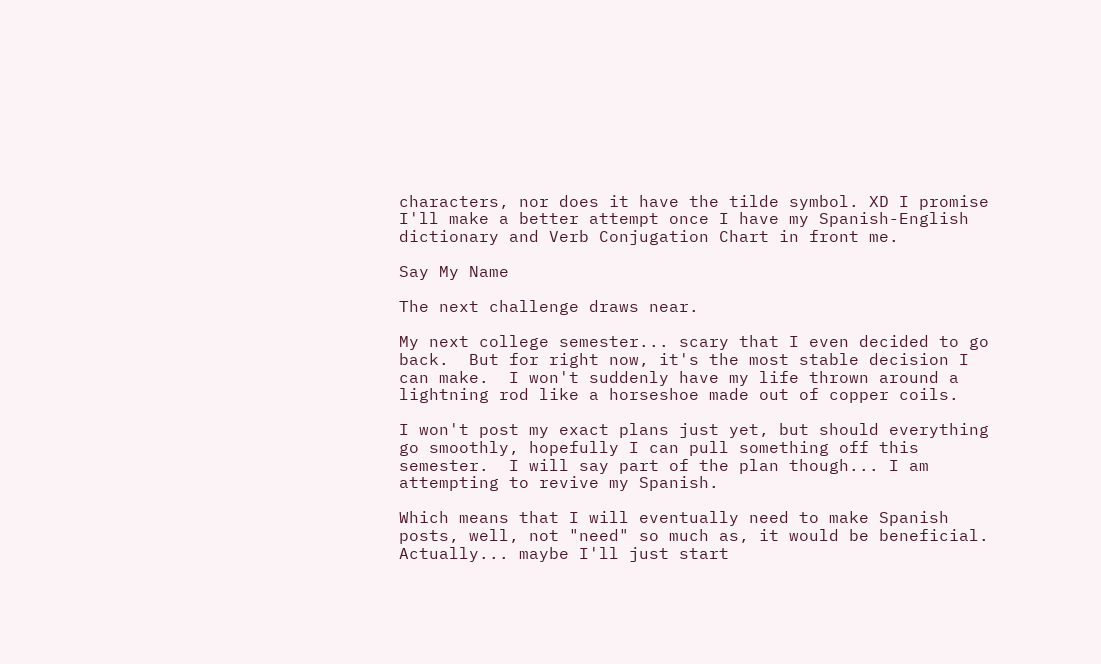characters, nor does it have the tilde symbol. XD I promise I'll make a better attempt once I have my Spanish-English dictionary and Verb Conjugation Chart in front me.

Say My Name

The next challenge draws near.

My next college semester... scary that I even decided to go back.  But for right now, it's the most stable decision I can make.  I won't suddenly have my life thrown around a lightning rod like a horseshoe made out of copper coils.

I won't post my exact plans just yet, but should everything go smoothly, hopefully I can pull something off this semester.  I will say part of the plan though... I am attempting to revive my Spanish.

Which means that I will eventually need to make Spanish posts, well, not "need" so much as, it would be beneficial.  Actually... maybe I'll just start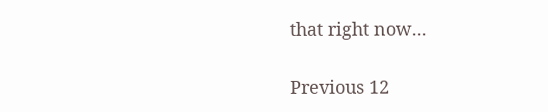that right now...

Previous 12